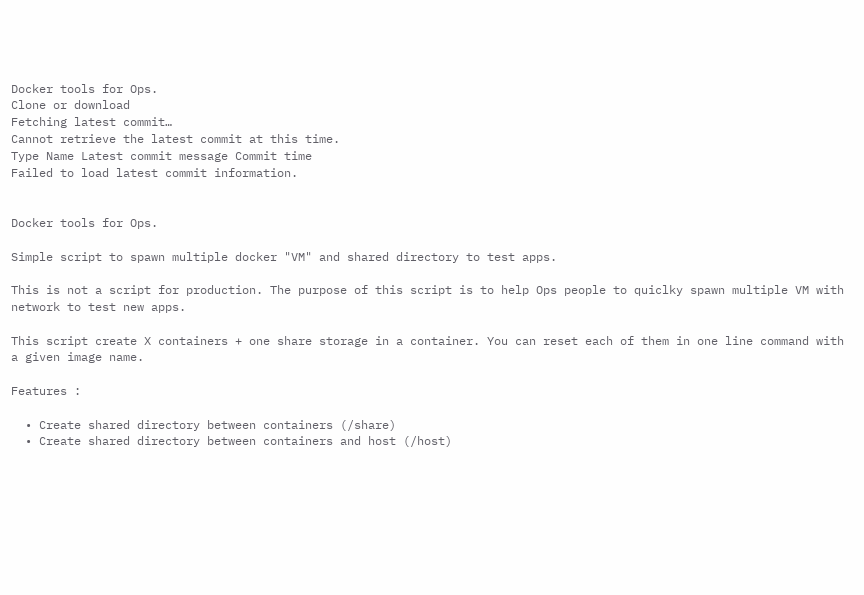Docker tools for Ops.
Clone or download
Fetching latest commit…
Cannot retrieve the latest commit at this time.
Type Name Latest commit message Commit time
Failed to load latest commit information.


Docker tools for Ops.

Simple script to spawn multiple docker "VM" and shared directory to test apps.

This is not a script for production. The purpose of this script is to help Ops people to quiclky spawn multiple VM with network to test new apps.

This script create X containers + one share storage in a container. You can reset each of them in one line command with a given image name.

Features :

  • Create shared directory between containers (/share)
  • Create shared directory between containers and host (/host)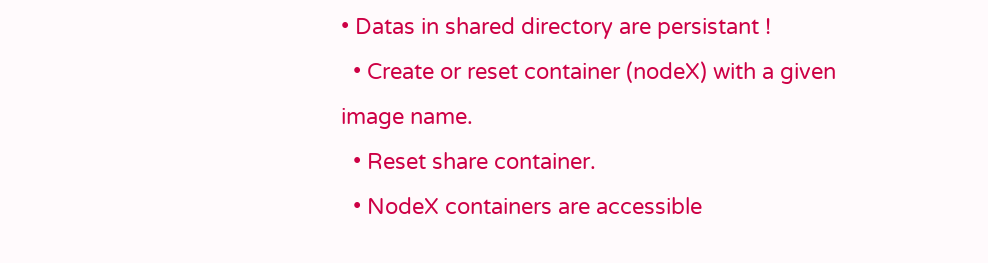• Datas in shared directory are persistant !
  • Create or reset container (nodeX) with a given image name.
  • Reset share container.
  • NodeX containers are accessible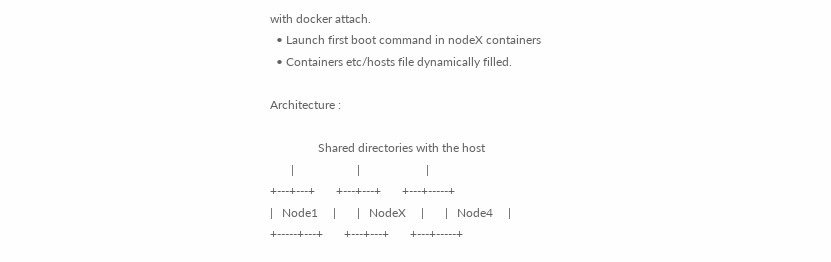with docker attach.
  • Launch first boot command in nodeX containers
  • Containers etc/hosts file dynamically filled.

Architecture :

                Shared directories with the host
       |                     |                      |
+---+---+       +---+---+       +---+-----+
|   Node1     |       |   NodeX     |       |   Node4     |
+-----+---+       +---+---+       +---+-----+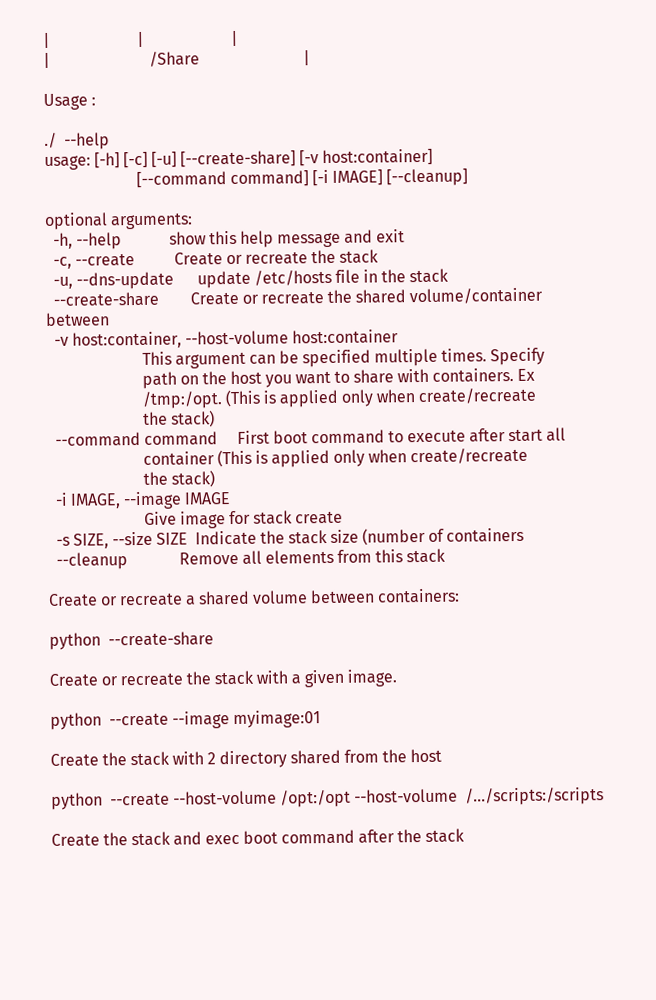|                      |                      |
|                         /Share                          |

Usage :

./  --help
usage: [-h] [-c] [-u] [--create-share] [-v host:container]
                       [--command command] [-i IMAGE] [--cleanup]

optional arguments:
  -h, --help            show this help message and exit
  -c, --create          Create or recreate the stack
  -u, --dns-update      update /etc/hosts file in the stack
  --create-share        Create or recreate the shared volume/container between
  -v host:container, --host-volume host:container
                        This argument can be specified multiple times. Specify
                        path on the host you want to share with containers. Ex
                        /tmp:/opt. (This is applied only when create/recreate
                        the stack)
  --command command     First boot command to execute after start all
                        container (This is applied only when create/recreate
                        the stack)
  -i IMAGE, --image IMAGE
                        Give image for stack create
  -s SIZE, --size SIZE  Indicate the stack size (number of containers
  --cleanup             Remove all elements from this stack

Create or recreate a shared volume between containers:

python  --create-share

Create or recreate the stack with a given image.

python  --create --image myimage:01

Create the stack with 2 directory shared from the host

python  --create --host-volume /opt:/opt --host-volume  /.../scripts:/scripts

Create the stack and exec boot command after the stack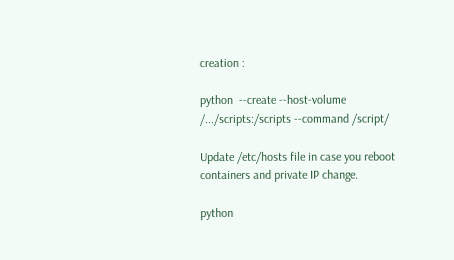creation :

python  --create --host-volume  /.../scripts:/scripts --command /script/

Update /etc/hosts file in case you reboot containers and private IP change.

python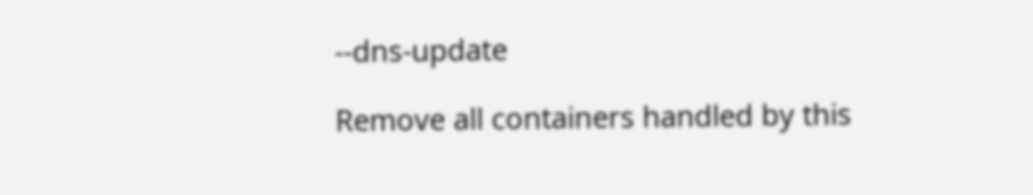--dns-update

Remove all containers handled by this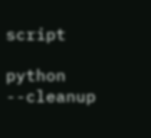script

python --cleanup